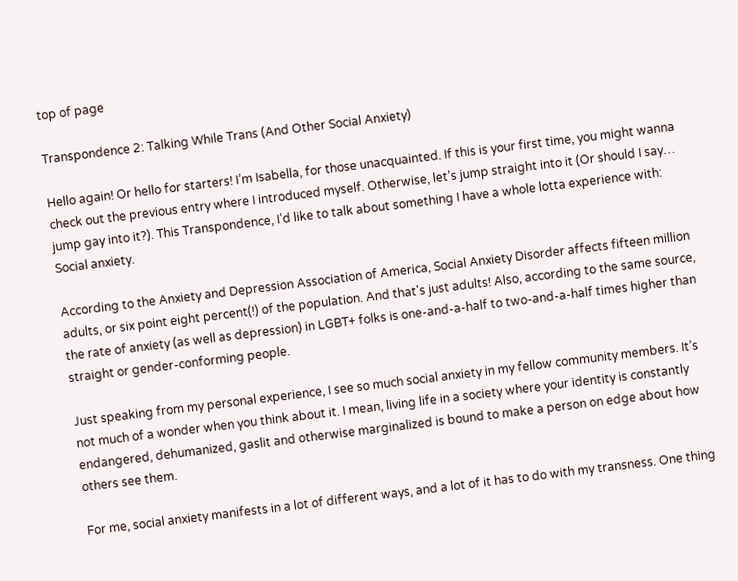top of page

Transpondence 2: Talking While Trans (And Other Social Anxiety)

Hello again! Or hello for starters! I’m Isabella, for those unacquainted. If this is your first time, you might wanna check out the previous entry where I introduced myself. Otherwise, let’s jump straight into it (Or should I say… jump gay into it?). This Transpondence, I’d like to talk about something I have a whole lotta experience with: Social anxiety.

According to the Anxiety and Depression Association of America, Social Anxiety Disorder affects fifteen million adults, or six point eight percent(!) of the population. And that's just adults! Also, according to the same source, the rate of anxiety (as well as depression) in LGBT+ folks is one-and-a-half to two-and-a-half times higher than straight or gender-conforming people.

Just speaking from my personal experience, I see so much social anxiety in my fellow community members. It’s not much of a wonder when you think about it. I mean, living life in a society where your identity is constantly endangered, dehumanized, gaslit and otherwise marginalized is bound to make a person on edge about how others see them.

For me, social anxiety manifests in a lot of different ways, and a lot of it has to do with my transness. One thing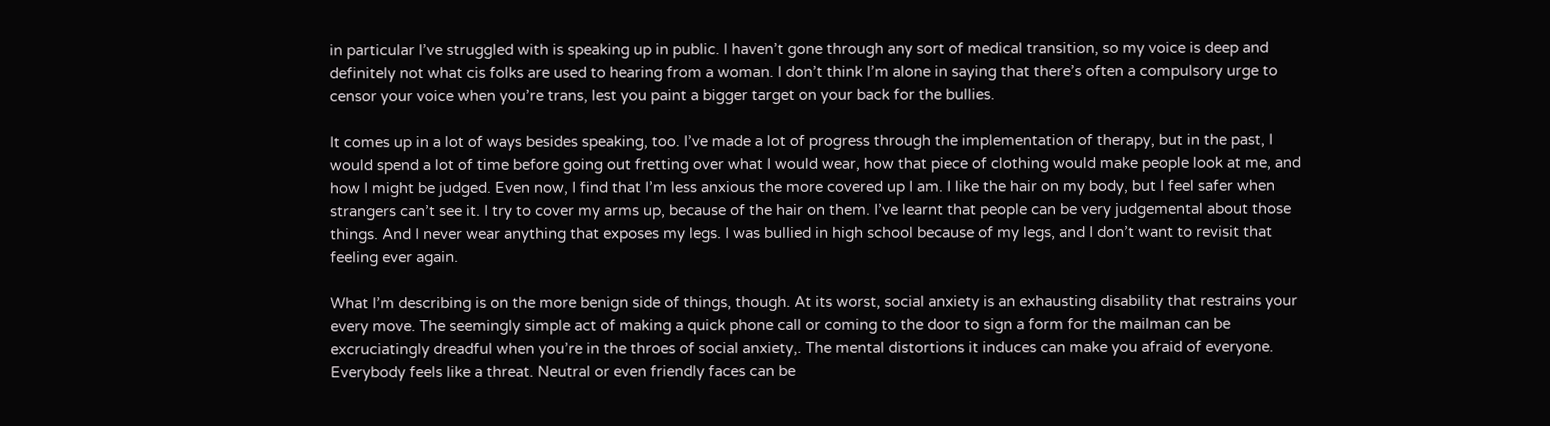in particular I’ve struggled with is speaking up in public. I haven’t gone through any sort of medical transition, so my voice is deep and definitely not what cis folks are used to hearing from a woman. I don’t think I’m alone in saying that there’s often a compulsory urge to censor your voice when you’re trans, lest you paint a bigger target on your back for the bullies.

It comes up in a lot of ways besides speaking, too. I’ve made a lot of progress through the implementation of therapy, but in the past, I would spend a lot of time before going out fretting over what I would wear, how that piece of clothing would make people look at me, and how I might be judged. Even now, I find that I’m less anxious the more covered up I am. I like the hair on my body, but I feel safer when strangers can’t see it. I try to cover my arms up, because of the hair on them. I’ve learnt that people can be very judgemental about those things. And I never wear anything that exposes my legs. I was bullied in high school because of my legs, and I don’t want to revisit that feeling ever again.

What I’m describing is on the more benign side of things, though. At its worst, social anxiety is an exhausting disability that restrains your every move. The seemingly simple act of making a quick phone call or coming to the door to sign a form for the mailman can be excruciatingly dreadful when you’re in the throes of social anxiety,. The mental distortions it induces can make you afraid of everyone. Everybody feels like a threat. Neutral or even friendly faces can be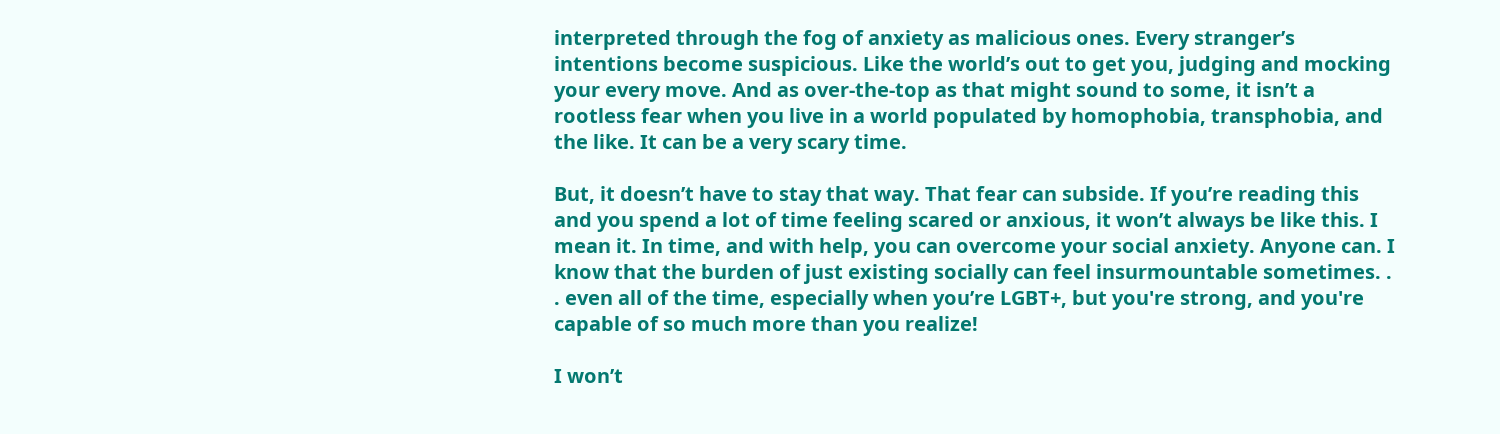interpreted through the fog of anxiety as malicious ones. Every stranger’s intentions become suspicious. Like the world’s out to get you, judging and mocking your every move. And as over-the-top as that might sound to some, it isn’t a rootless fear when you live in a world populated by homophobia, transphobia, and the like. It can be a very scary time.

But, it doesn’t have to stay that way. That fear can subside. If you’re reading this and you spend a lot of time feeling scared or anxious, it won’t always be like this. I mean it. In time, and with help, you can overcome your social anxiety. Anyone can. I know that the burden of just existing socially can feel insurmountable sometimes. . . even all of the time, especially when you’re LGBT+, but you're strong, and you're capable of so much more than you realize!

I won’t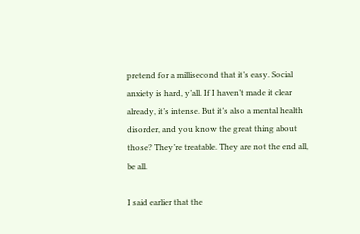pretend for a millisecond that it’s easy. Social anxiety is hard, y’all. If I haven’t made it clear already, it’s intense. But it’s also a mental health disorder, and you know the great thing about those? They’re treatable. They are not the end all, be all.

I said earlier that the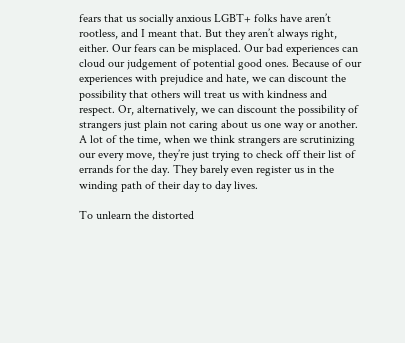fears that us socially anxious LGBT+ folks have aren’t rootless, and I meant that. But they aren’t always right, either. Our fears can be misplaced. Our bad experiences can cloud our judgement of potential good ones. Because of our experiences with prejudice and hate, we can discount the possibility that others will treat us with kindness and respect. Or, alternatively, we can discount the possibility of strangers just plain not caring about us one way or another. A lot of the time, when we think strangers are scrutinizing our every move, they’re just trying to check off their list of errands for the day. They barely even register us in the winding path of their day to day lives.

To unlearn the distorted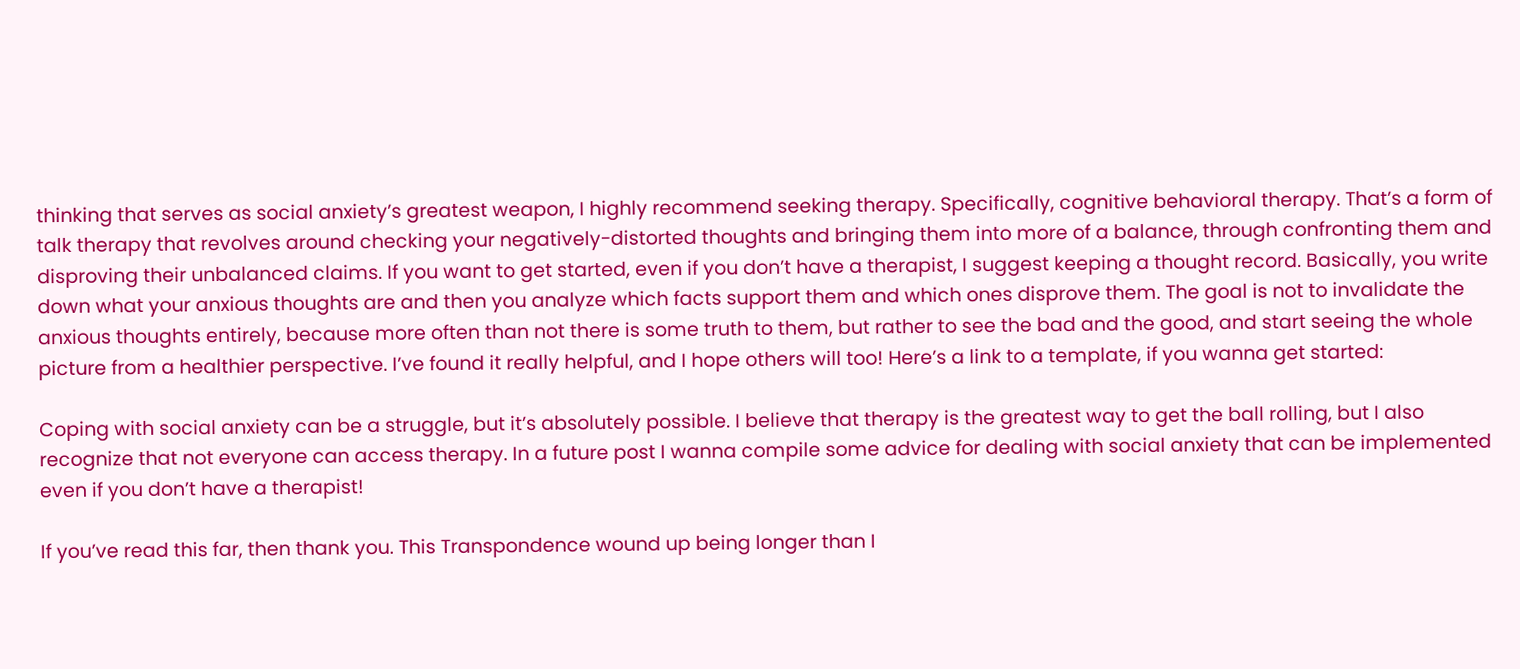thinking that serves as social anxiety’s greatest weapon, I highly recommend seeking therapy. Specifically, cognitive behavioral therapy. That’s a form of talk therapy that revolves around checking your negatively-distorted thoughts and bringing them into more of a balance, through confronting them and disproving their unbalanced claims. If you want to get started, even if you don’t have a therapist, I suggest keeping a thought record. Basically, you write down what your anxious thoughts are and then you analyze which facts support them and which ones disprove them. The goal is not to invalidate the anxious thoughts entirely, because more often than not there is some truth to them, but rather to see the bad and the good, and start seeing the whole picture from a healthier perspective. I’ve found it really helpful, and I hope others will too! Here’s a link to a template, if you wanna get started:

Coping with social anxiety can be a struggle, but it’s absolutely possible. I believe that therapy is the greatest way to get the ball rolling, but I also recognize that not everyone can access therapy. In a future post I wanna compile some advice for dealing with social anxiety that can be implemented even if you don’t have a therapist!

If you’ve read this far, then thank you. This Transpondence wound up being longer than I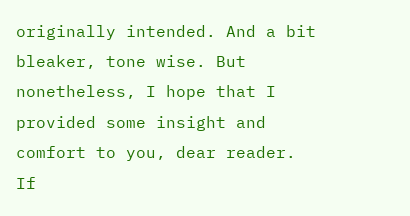originally intended. And a bit bleaker, tone wise. But nonetheless, I hope that I provided some insight and comfort to you, dear reader. If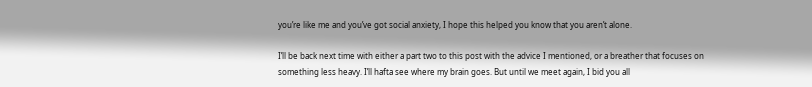you’re like me and you’ve got social anxiety, I hope this helped you know that you aren’t alone.

I’ll be back next time with either a part two to this post with the advice I mentioned, or a breather that focuses on something less heavy. I’ll hafta see where my brain goes. But until we meet again, I bid you all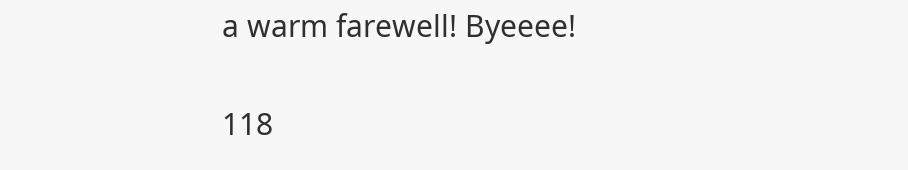a warm farewell! Byeeee!

118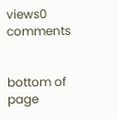views0 comments


bottom of page